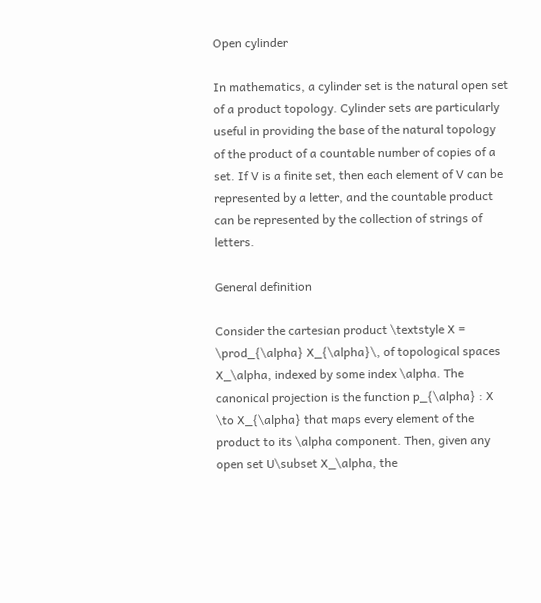Open cylinder

In mathematics, a cylinder set is the natural open set of a product topology. Cylinder sets are particularly useful in providing the base of the natural topology of the product of a countable number of copies of a set. If V is a finite set, then each element of V can be represented by a letter, and the countable product can be represented by the collection of strings of letters.

General definition

Consider the cartesian product \textstyle X = \prod_{\alpha} X_{\alpha}\, of topological spaces X_\alpha, indexed by some index \alpha. The canonical projection is the function p_{\alpha} : X \to X_{\alpha} that maps every element of the product to its \alpha component. Then, given any open set U\subset X_\alpha, the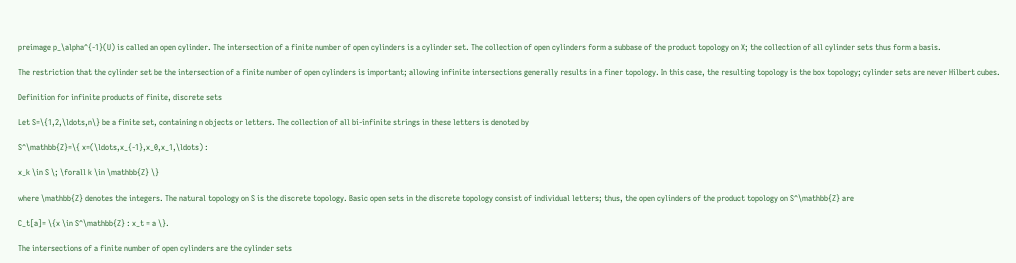preimage p_\alpha^{-1}(U) is called an open cylinder. The intersection of a finite number of open cylinders is a cylinder set. The collection of open cylinders form a subbase of the product topology on X; the collection of all cylinder sets thus form a basis.

The restriction that the cylinder set be the intersection of a finite number of open cylinders is important; allowing infinite intersections generally results in a finer topology. In this case, the resulting topology is the box topology; cylinder sets are never Hilbert cubes.

Definition for infinite products of finite, discrete sets

Let S=\{1,2,\ldots,n\} be a finite set, containing n objects or letters. The collection of all bi-infinite strings in these letters is denoted by

S^\mathbb{Z}=\{ x=(\ldots,x_{-1},x_0,x_1,\ldots) :

x_k \in S \; \forall k \in \mathbb{Z} \}

where \mathbb{Z} denotes the integers. The natural topology on S is the discrete topology. Basic open sets in the discrete topology consist of individual letters; thus, the open cylinders of the product topology on S^\mathbb{Z} are

C_t[a]= \{x \in S^\mathbb{Z} : x_t = a \}.

The intersections of a finite number of open cylinders are the cylinder sets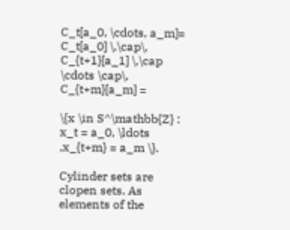C_t[a_0, \cdots, a_m]= C_t[a_0] \,\cap\, C_{t+1}[a_1] \,\cap \cdots \cap\, C_{t+m}[a_m] =

\{x \in S^\mathbb{Z} : x_t = a_0, \ldots ,x_{t+m} = a_m \}.

Cylinder sets are clopen sets. As elements of the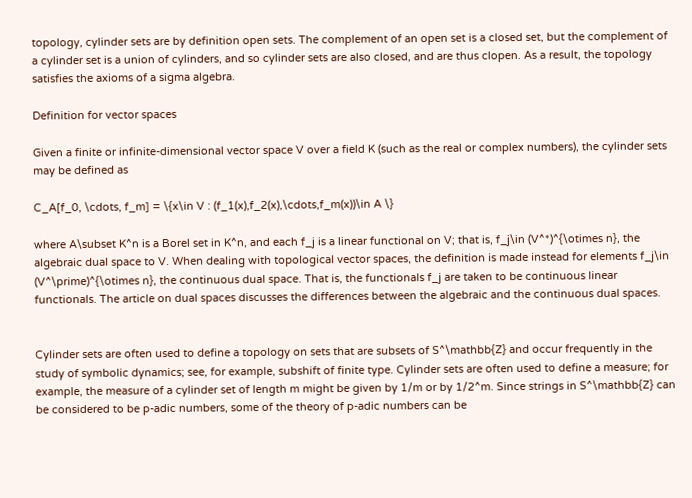topology, cylinder sets are by definition open sets. The complement of an open set is a closed set, but the complement of a cylinder set is a union of cylinders, and so cylinder sets are also closed, and are thus clopen. As a result, the topology satisfies the axioms of a sigma algebra.

Definition for vector spaces

Given a finite or infinite-dimensional vector space V over a field K (such as the real or complex numbers), the cylinder sets may be defined as

C_A[f_0, \cdots, f_m] = \{x\in V : (f_1(x),f_2(x),\cdots,f_m(x))\in A \}

where A\subset K^n is a Borel set in K^n, and each f_j is a linear functional on V; that is, f_j\in (V^*)^{\otimes n}, the algebraic dual space to V. When dealing with topological vector spaces, the definition is made instead for elements f_j\in (V^\prime)^{\otimes n}, the continuous dual space. That is, the functionals f_j are taken to be continuous linear functionals. The article on dual spaces discusses the differences between the algebraic and the continuous dual spaces.


Cylinder sets are often used to define a topology on sets that are subsets of S^\mathbb{Z} and occur frequently in the study of symbolic dynamics; see, for example, subshift of finite type. Cylinder sets are often used to define a measure; for example, the measure of a cylinder set of length m might be given by 1/m or by 1/2^m. Since strings in S^\mathbb{Z} can be considered to be p-adic numbers, some of the theory of p-adic numbers can be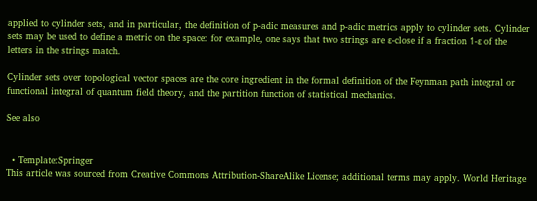applied to cylinder sets, and in particular, the definition of p-adic measures and p-adic metrics apply to cylinder sets. Cylinder sets may be used to define a metric on the space: for example, one says that two strings are ε-close if a fraction 1-ε of the letters in the strings match.

Cylinder sets over topological vector spaces are the core ingredient in the formal definition of the Feynman path integral or functional integral of quantum field theory, and the partition function of statistical mechanics.

See also


  • Template:Springer
This article was sourced from Creative Commons Attribution-ShareAlike License; additional terms may apply. World Heritage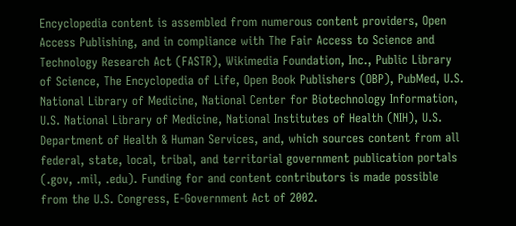Encyclopedia content is assembled from numerous content providers, Open Access Publishing, and in compliance with The Fair Access to Science and Technology Research Act (FASTR), Wikimedia Foundation, Inc., Public Library of Science, The Encyclopedia of Life, Open Book Publishers (OBP), PubMed, U.S. National Library of Medicine, National Center for Biotechnology Information, U.S. National Library of Medicine, National Institutes of Health (NIH), U.S. Department of Health & Human Services, and, which sources content from all federal, state, local, tribal, and territorial government publication portals (.gov, .mil, .edu). Funding for and content contributors is made possible from the U.S. Congress, E-Government Act of 2002.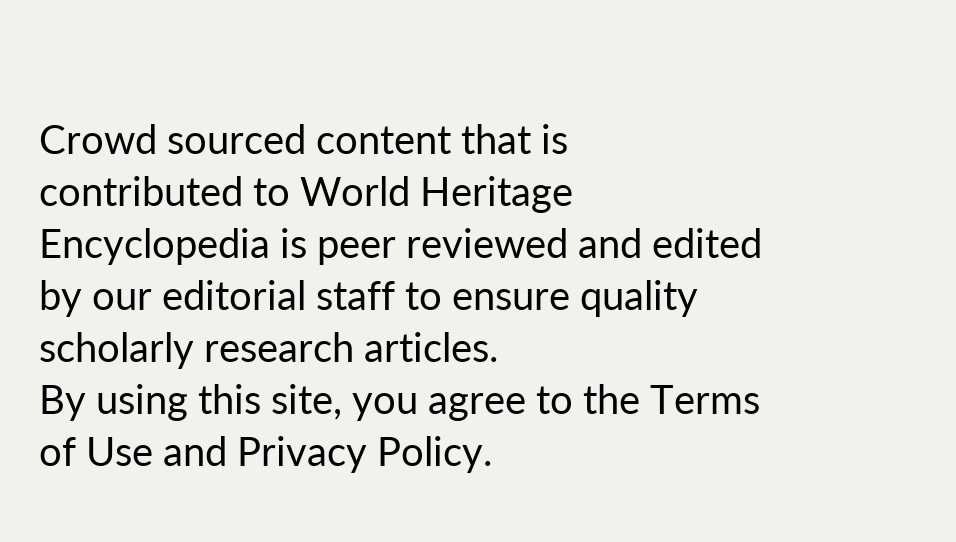Crowd sourced content that is contributed to World Heritage Encyclopedia is peer reviewed and edited by our editorial staff to ensure quality scholarly research articles.
By using this site, you agree to the Terms of Use and Privacy Policy.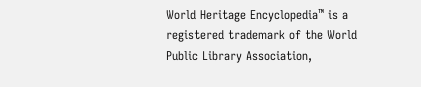World Heritage Encyclopedia™ is a registered trademark of the World Public Library Association,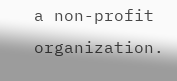a non-profit organization.